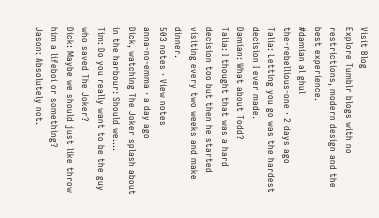Visit Blog
Explore Tumblr blogs with no restrictions, modern design and the best experience.
#damian al ghul
the-rebellious-one · 2 days ago
Talia: Letting you go was the hardest decision I ever made.
Damian: What about Todd?
Talia: I thought that was a hard decision too but then he started visiting every two weeks and make dinner.
503 notes · View notes
anna-no-emma · a day ago
Dick, watching The Joker splash about in the harbour: Should we....
Tim: Do you really want to be the guy who saved The Joker?
Dick: Maybe we should just like throw him a lifeboi or something?
Jason: Absolutely not.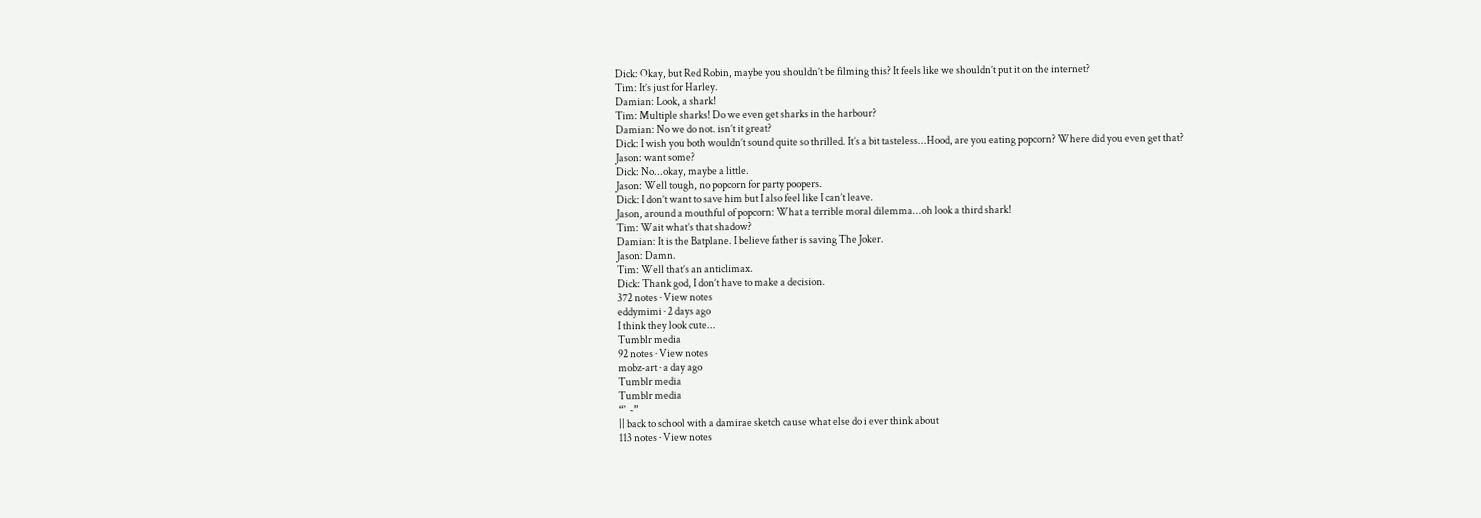Dick: Okay, but Red Robin, maybe you shouldn’t be filming this? It feels like we shouldn’t put it on the internet?
Tim: It’s just for Harley.
Damian: Look, a shark!
Tim: Multiple sharks! Do we even get sharks in the harbour?
Damian: No we do not. isn’t it great?
Dick: I wish you both wouldn’t sound quite so thrilled. It’s a bit tasteless...Hood, are you eating popcorn? Where did you even get that?
Jason: want some?
Dick: No...okay, maybe a little.
Jason: Well tough, no popcorn for party poopers.
Dick: I don’t want to save him but I also feel like I can’t leave.
Jason, around a mouthful of popcorn: What a terrible moral dilemma...oh look a third shark!
Tim: Wait what’s that shadow?
Damian: It is the Batplane. I believe father is saving The Joker.
Jason: Damn.
Tim: Well that’s an anticlimax.
Dick: Thank god, I don’t have to make a decision.
372 notes · View notes
eddymimi · 2 days ago
I think they look cute...
Tumblr media
92 notes · View notes
mobz-art · a day ago
Tumblr media
Tumblr media
“'  -”
|| back to school with a damirae sketch cause what else do i ever think about
113 notes · View notes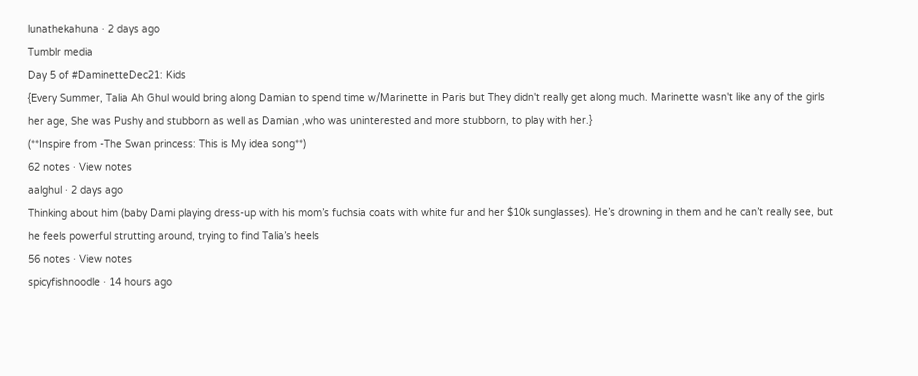lunathekahuna · 2 days ago
Tumblr media
Day 5 of #DaminetteDec21: Kids
{Every Summer, Talia Ah Ghul would bring along Damian to spend time w/Marinette in Paris but They didn't really get along much. Marinette wasn't like any of the girls her age, She was Pushy and stubborn as well as Damian ,who was uninterested and more stubborn, to play with her.}
(**Inspire from -The Swan princess: This is My idea song**)
62 notes · View notes
aalghul · 2 days ago
Thinking about him (baby Dami playing dress-up with his mom’s fuchsia coats with white fur and her $10k sunglasses). He’s drowning in them and he can’t really see, but he feels powerful strutting around, trying to find Talia’s heels
56 notes · View notes
spicyfishnoodle · 14 hours ago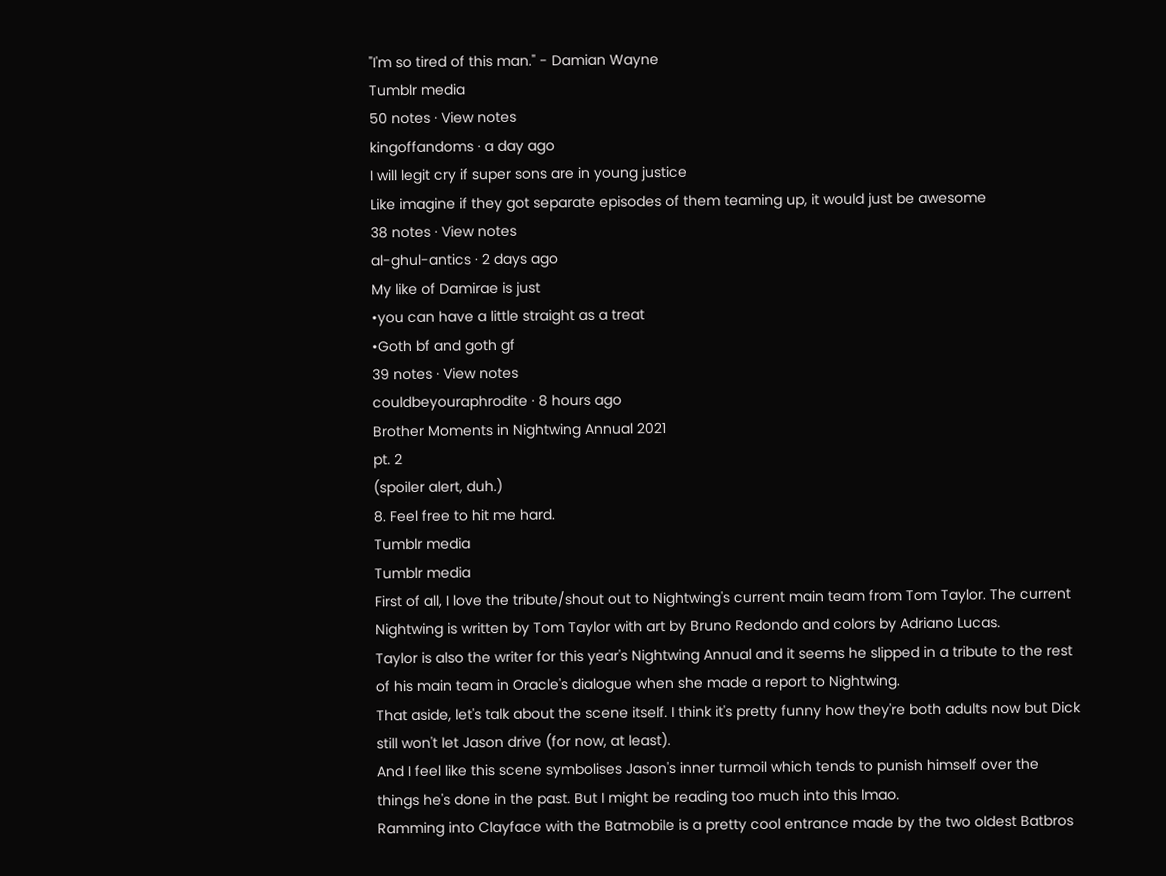"I'm so tired of this man." - Damian Wayne
Tumblr media
50 notes · View notes
kingoffandoms · a day ago
I will legit cry if super sons are in young justice
Like imagine if they got separate episodes of them teaming up, it would just be awesome
38 notes · View notes
al-ghul-antics · 2 days ago
My like of Damirae is just
•you can have a little straight as a treat
•Goth bf and goth gf
39 notes · View notes
couldbeyouraphrodite · 8 hours ago
Brother Moments in Nightwing Annual 2021
pt. 2
(spoiler alert, duh.)
8. Feel free to hit me hard.
Tumblr media
Tumblr media
First of all, I love the tribute/shout out to Nightwing's current main team from Tom Taylor. The current Nightwing is written by Tom Taylor with art by Bruno Redondo and colors by Adriano Lucas.
Taylor is also the writer for this year's Nightwing Annual and it seems he slipped in a tribute to the rest of his main team in Oracle's dialogue when she made a report to Nightwing.
That aside, let's talk about the scene itself. I think it's pretty funny how they're both adults now but Dick still won't let Jason drive (for now, at least).
And I feel like this scene symbolises Jason's inner turmoil which tends to punish himself over the things he's done in the past. But I might be reading too much into this lmao.
Ramming into Clayface with the Batmobile is a pretty cool entrance made by the two oldest Batbros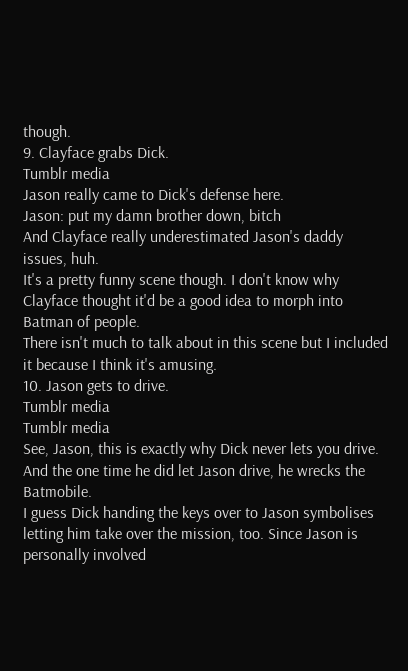though.
9. Clayface grabs Dick.
Tumblr media
Jason really came to Dick's defense here.
Jason: put my damn brother down, bitch
And Clayface really underestimated Jason's daddy issues, huh.
It's a pretty funny scene though. I don't know why Clayface thought it'd be a good idea to morph into Batman of people.
There isn't much to talk about in this scene but I included it because I think it's amusing.
10. Jason gets to drive.
Tumblr media
Tumblr media
See, Jason, this is exactly why Dick never lets you drive.
And the one time he did let Jason drive, he wrecks the Batmobile.
I guess Dick handing the keys over to Jason symbolises letting him take over the mission, too. Since Jason is personally involved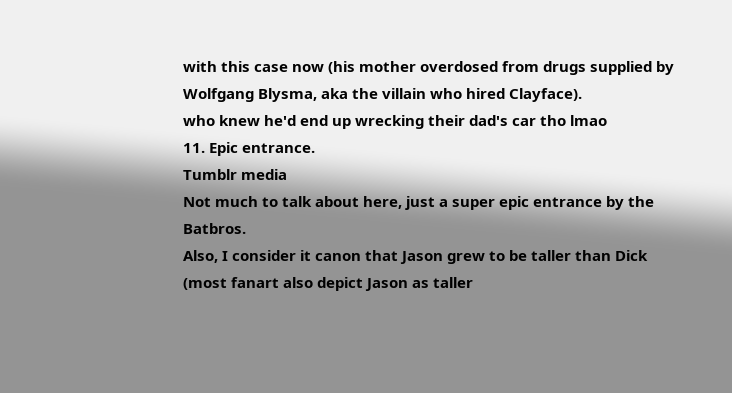with this case now (his mother overdosed from drugs supplied by Wolfgang Blysma, aka the villain who hired Clayface).
who knew he'd end up wrecking their dad's car tho lmao
11. Epic entrance.
Tumblr media
Not much to talk about here, just a super epic entrance by the Batbros.
Also, I consider it canon that Jason grew to be taller than Dick (most fanart also depict Jason as taller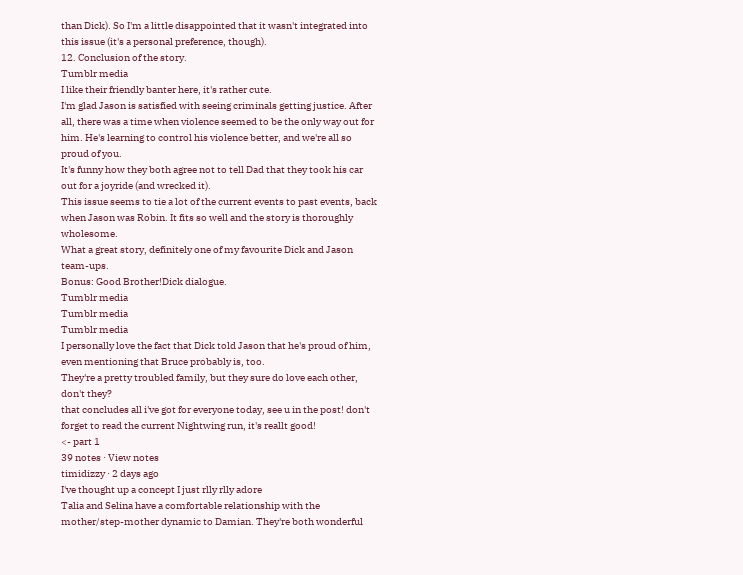than Dick). So I'm a little disappointed that it wasn't integrated into this issue (it's a personal preference, though).
12. Conclusion of the story.
Tumblr media
I like their friendly banter here, it's rather cute.
I'm glad Jason is satisfied with seeing criminals getting justice. After all, there was a time when violence seemed to be the only way out for him. He's learning to control his violence better, and we're all so proud of you.
It's funny how they both agree not to tell Dad that they took his car out for a joyride (and wrecked it).
This issue seems to tie a lot of the current events to past events, back when Jason was Robin. It fits so well and the story is thoroughly wholesome.
What a great story, definitely one of my favourite Dick and Jason team-ups.
Bonus: Good Brother!Dick dialogue.
Tumblr media
Tumblr media
Tumblr media
I personally love the fact that Dick told Jason that he's proud of him, even mentioning that Bruce probably is, too.
They're a pretty troubled family, but they sure do love each other, don't they?
that concludes all i've got for everyone today, see u in the post! don't forget to read the current Nightwing run, it's reallt good!
<- part 1
39 notes · View notes
timidizzy · 2 days ago
I've thought up a concept I just rlly rlly adore
Talia and Selina have a comfortable relationship with the mother/step-mother dynamic to Damian. They're both wonderful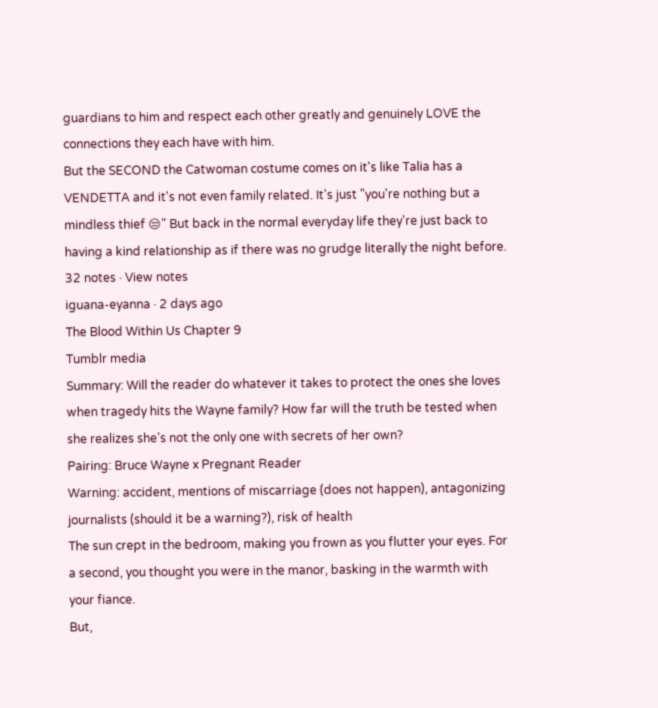guardians to him and respect each other greatly and genuinely LOVE the connections they each have with him.
But the SECOND the Catwoman costume comes on it's like Talia has a VENDETTA and it's not even family related. It's just "you're nothing but a mindless thief 😒" But back in the normal everyday life they're just back to having a kind relationship as if there was no grudge literally the night before.
32 notes · View notes
iguana-eyanna · 2 days ago
The Blood Within Us Chapter 9
Tumblr media
Summary: Will the reader do whatever it takes to protect the ones she loves when tragedy hits the Wayne family? How far will the truth be tested when she realizes she’s not the only one with secrets of her own?
Pairing: Bruce Wayne x Pregnant Reader
Warning: accident, mentions of miscarriage (does not happen), antagonizing journalists (should it be a warning?), risk of health
The sun crept in the bedroom, making you frown as you flutter your eyes. For a second, you thought you were in the manor, basking in the warmth with your fiance.
But,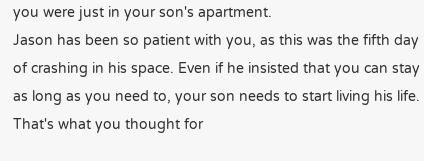you were just in your son's apartment.
Jason has been so patient with you, as this was the fifth day of crashing in his space. Even if he insisted that you can stay as long as you need to, your son needs to start living his life.
That's what you thought for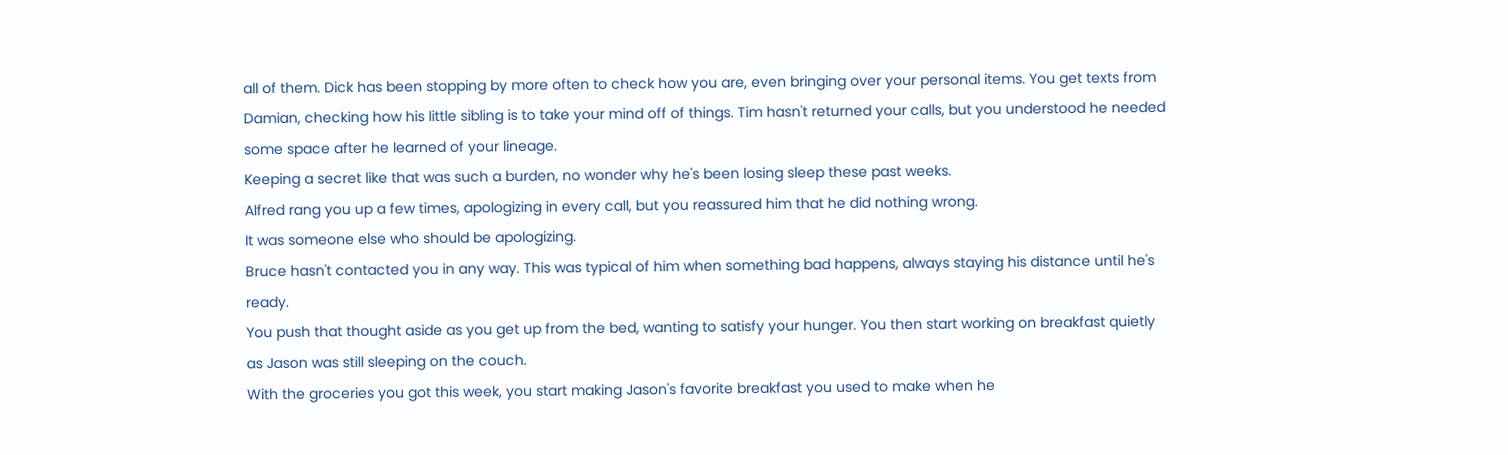all of them. Dick has been stopping by more often to check how you are, even bringing over your personal items. You get texts from Damian, checking how his little sibling is to take your mind off of things. Tim hasn't returned your calls, but you understood he needed some space after he learned of your lineage.
Keeping a secret like that was such a burden, no wonder why he's been losing sleep these past weeks.
Alfred rang you up a few times, apologizing in every call, but you reassured him that he did nothing wrong.
It was someone else who should be apologizing.
Bruce hasn't contacted you in any way. This was typical of him when something bad happens, always staying his distance until he's ready.
You push that thought aside as you get up from the bed, wanting to satisfy your hunger. You then start working on breakfast quietly as Jason was still sleeping on the couch.
With the groceries you got this week, you start making Jason's favorite breakfast you used to make when he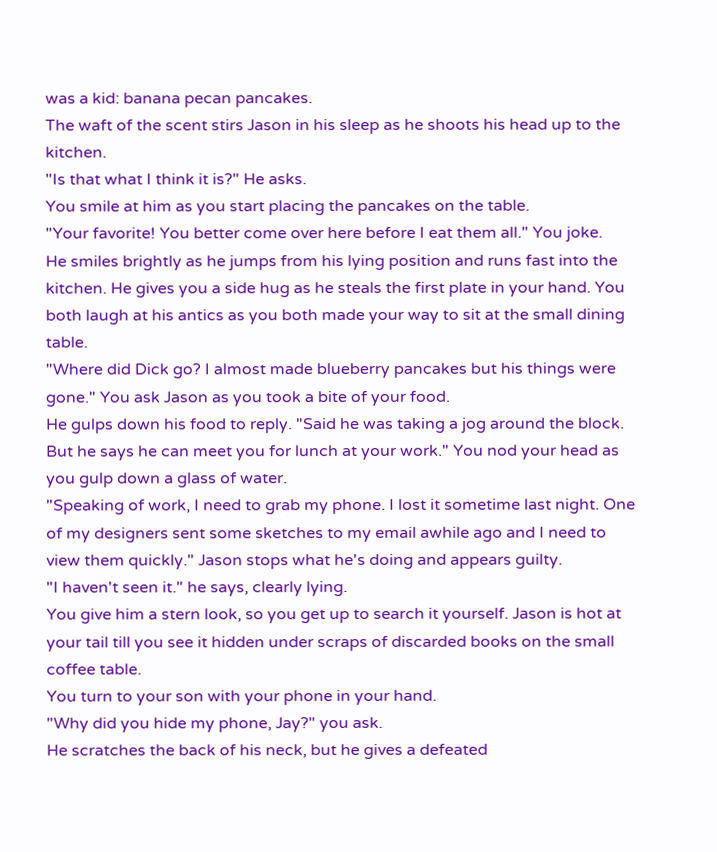was a kid: banana pecan pancakes.
The waft of the scent stirs Jason in his sleep as he shoots his head up to the kitchen.
"Is that what I think it is?" He asks.
You smile at him as you start placing the pancakes on the table.
"Your favorite! You better come over here before I eat them all." You joke.
He smiles brightly as he jumps from his lying position and runs fast into the kitchen. He gives you a side hug as he steals the first plate in your hand. You both laugh at his antics as you both made your way to sit at the small dining table.
"Where did Dick go? I almost made blueberry pancakes but his things were gone." You ask Jason as you took a bite of your food.
He gulps down his food to reply. "Said he was taking a jog around the block. But he says he can meet you for lunch at your work." You nod your head as you gulp down a glass of water.
"Speaking of work, I need to grab my phone. I lost it sometime last night. One of my designers sent some sketches to my email awhile ago and I need to view them quickly." Jason stops what he's doing and appears guilty.
"I haven't seen it." he says, clearly lying.
You give him a stern look, so you get up to search it yourself. Jason is hot at your tail till you see it hidden under scraps of discarded books on the small coffee table.
You turn to your son with your phone in your hand.
"Why did you hide my phone, Jay?" you ask.
He scratches the back of his neck, but he gives a defeated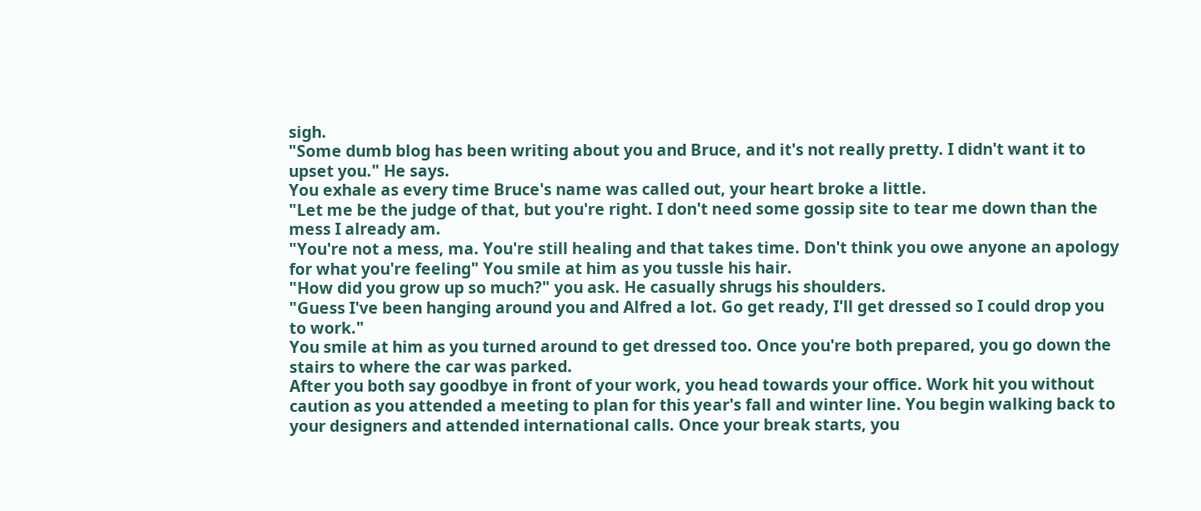sigh.
"Some dumb blog has been writing about you and Bruce, and it's not really pretty. I didn't want it to upset you." He says.
You exhale as every time Bruce's name was called out, your heart broke a little.
"Let me be the judge of that, but you're right. I don't need some gossip site to tear me down than the mess I already am.
"You're not a mess, ma. You're still healing and that takes time. Don't think you owe anyone an apology for what you're feeling" You smile at him as you tussle his hair.
"How did you grow up so much?" you ask. He casually shrugs his shoulders.
"Guess I've been hanging around you and Alfred a lot. Go get ready, I'll get dressed so I could drop you to work."
You smile at him as you turned around to get dressed too. Once you're both prepared, you go down the stairs to where the car was parked.
After you both say goodbye in front of your work, you head towards your office. Work hit you without caution as you attended a meeting to plan for this year's fall and winter line. You begin walking back to your designers and attended international calls. Once your break starts, you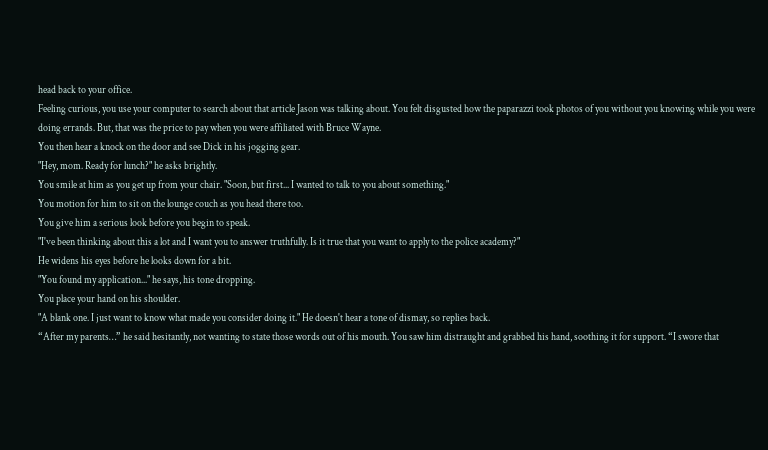head back to your office.
Feeling curious, you use your computer to search about that article Jason was talking about. You felt disgusted how the paparazzi took photos of you without you knowing while you were doing errands. But, that was the price to pay when you were affiliated with Bruce Wayne.
You then hear a knock on the door and see Dick in his jogging gear.
"Hey, mom. Ready for lunch?" he asks brightly.
You smile at him as you get up from your chair. "Soon, but first... I wanted to talk to you about something."
You motion for him to sit on the lounge couch as you head there too.
You give him a serious look before you begin to speak.
"I've been thinking about this a lot and I want you to answer truthfully. Is it true that you want to apply to the police academy?"
He widens his eyes before he looks down for a bit.
"You found my application..." he says, his tone dropping.
You place your hand on his shoulder.
"A blank one. I just want to know what made you consider doing it." He doesn't hear a tone of dismay, so replies back.
“After my parents…” he said hesitantly, not wanting to state those words out of his mouth. You saw him distraught and grabbed his hand, soothing it for support. “I swore that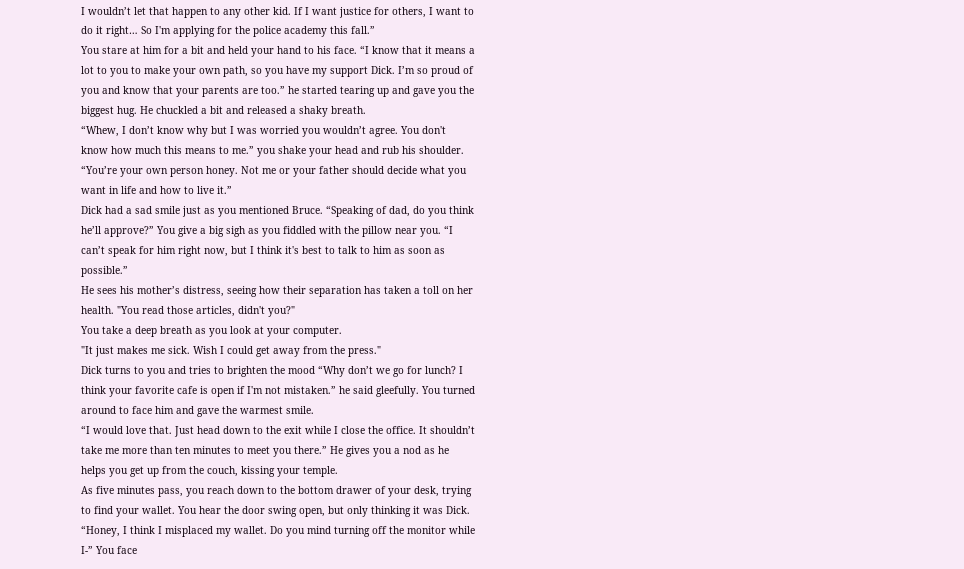I wouldn’t let that happen to any other kid. If I want justice for others, I want to do it right… So I'm applying for the police academy this fall.”
You stare at him for a bit and held your hand to his face. “I know that it means a lot to you to make your own path, so you have my support Dick. I’m so proud of you and know that your parents are too.” he started tearing up and gave you the biggest hug. He chuckled a bit and released a shaky breath.
“Whew, I don’t know why but I was worried you wouldn’t agree. You don't know how much this means to me.” you shake your head and rub his shoulder. “You’re your own person honey. Not me or your father should decide what you want in life and how to live it.”
Dick had a sad smile just as you mentioned Bruce. “Speaking of dad, do you think he’ll approve?” You give a big sigh as you fiddled with the pillow near you. “I can’t speak for him right now, but I think it's best to talk to him as soon as possible.”
He sees his mother’s distress, seeing how their separation has taken a toll on her health. "You read those articles, didn't you?"
You take a deep breath as you look at your computer.
"It just makes me sick. Wish I could get away from the press."
Dick turns to you and tries to brighten the mood “Why don’t we go for lunch? I think your favorite cafe is open if I'm not mistaken.” he said gleefully. You turned around to face him and gave the warmest smile.
“I would love that. Just head down to the exit while I close the office. It shouldn’t take me more than ten minutes to meet you there.” He gives you a nod as he helps you get up from the couch, kissing your temple.
As five minutes pass, you reach down to the bottom drawer of your desk, trying to find your wallet. You hear the door swing open, but only thinking it was Dick. “Honey, I think I misplaced my wallet. Do you mind turning off the monitor while I-” You face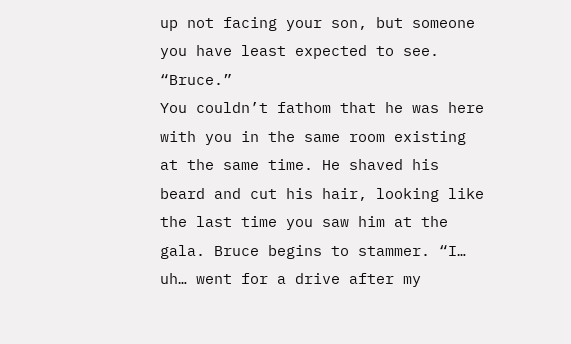up not facing your son, but someone you have least expected to see. “Bruce.”
You couldn’t fathom that he was here with you in the same room existing at the same time. He shaved his beard and cut his hair, looking like the last time you saw him at the gala. Bruce begins to stammer. “I… uh… went for a drive after my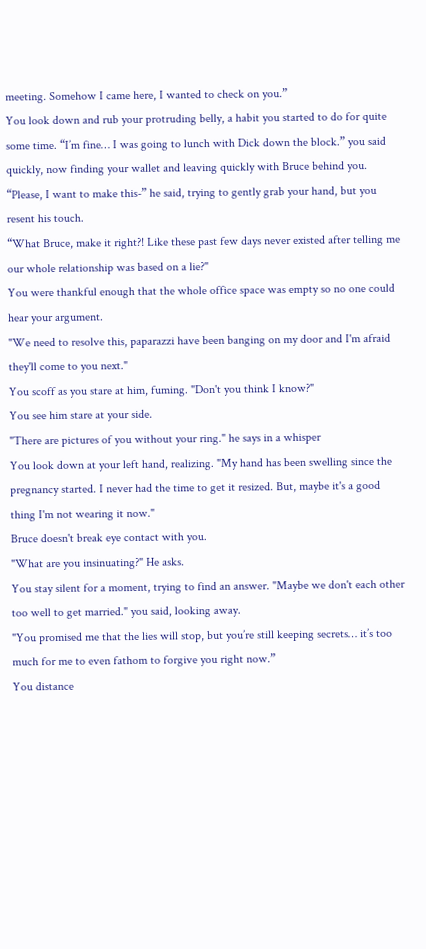meeting. Somehow I came here, I wanted to check on you.”
You look down and rub your protruding belly, a habit you started to do for quite some time. “I’m fine… I was going to lunch with Dick down the block.” you said quickly, now finding your wallet and leaving quickly with Bruce behind you. “Please, I want to make this-” he said, trying to gently grab your hand, but you resent his touch.
“What Bruce, make it right?! Like these past few days never existed after telling me our whole relationship was based on a lie?"
You were thankful enough that the whole office space was empty so no one could hear your argument.
"We need to resolve this, paparazzi have been banging on my door and I'm afraid they'll come to you next."
You scoff as you stare at him, fuming. "Don't you think I know?"
You see him stare at your side.
"There are pictures of you without your ring." he says in a whisper
You look down at your left hand, realizing. "My hand has been swelling since the pregnancy started. I never had the time to get it resized. But, maybe it's a good thing I'm not wearing it now."
Bruce doesn't break eye contact with you.
"What are you insinuating?" He asks.
You stay silent for a moment, trying to find an answer. "Maybe we don't each other too well to get married." you said, looking away.
"You promised me that the lies will stop, but you’re still keeping secrets… it’s too much for me to even fathom to forgive you right now.”
You distance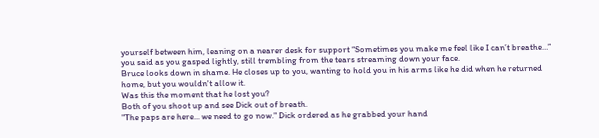yourself between him, leaning on a nearer desk for support “Sometimes you make me feel like I can’t breathe…” you said as you gasped lightly, still trembling from the tears streaming down your face.
Bruce looks down in shame. He closes up to you, wanting to hold you in his arms like he did when he returned home, but you wouldn't allow it.
Was this the moment that he lost you?
Both of you shoot up and see Dick out of breath.
"The paps are here... we need to go now." Dick ordered as he grabbed your hand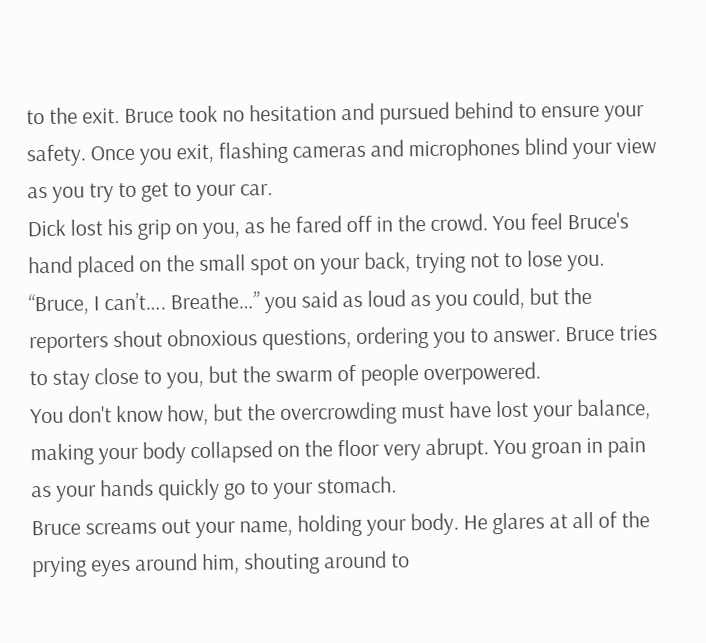to the exit. Bruce took no hesitation and pursued behind to ensure your safety. Once you exit, flashing cameras and microphones blind your view as you try to get to your car.
Dick lost his grip on you, as he fared off in the crowd. You feel Bruce's hand placed on the small spot on your back, trying not to lose you.
“Bruce, I can’t…. Breathe…” you said as loud as you could, but the reporters shout obnoxious questions, ordering you to answer. Bruce tries to stay close to you, but the swarm of people overpowered.
You don't know how, but the overcrowding must have lost your balance, making your body collapsed on the floor very abrupt. You groan in pain as your hands quickly go to your stomach.
Bruce screams out your name, holding your body. He glares at all of the prying eyes around him, shouting around to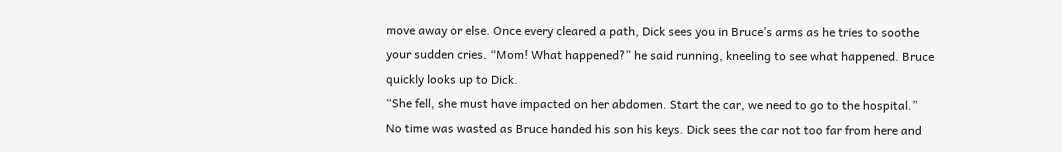move away or else. Once every cleared a path, Dick sees you in Bruce’s arms as he tries to soothe your sudden cries. “Mom! What happened?” he said running, kneeling to see what happened. Bruce quickly looks up to Dick.
“She fell, she must have impacted on her abdomen. Start the car, we need to go to the hospital.” No time was wasted as Bruce handed his son his keys. Dick sees the car not too far from here and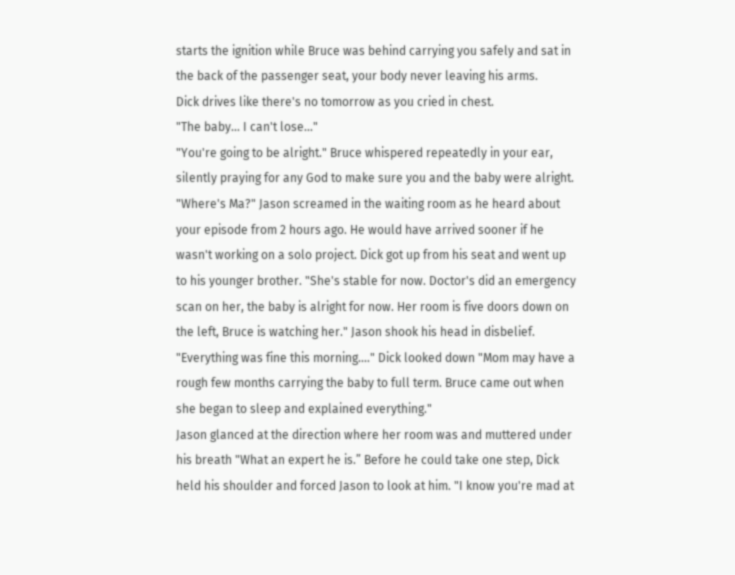starts the ignition while Bruce was behind carrying you safely and sat in the back of the passenger seat, your body never leaving his arms.
Dick drives like there's no tomorrow as you cried in chest.
"The baby... I can't lose..."
"You're going to be alright." Bruce whispered repeatedly in your ear, silently praying for any God to make sure you and the baby were alright.
"Where's Ma?" Jason screamed in the waiting room as he heard about your episode from 2 hours ago. He would have arrived sooner if he wasn't working on a solo project. Dick got up from his seat and went up to his younger brother. "She's stable for now. Doctor's did an emergency scan on her, the baby is alright for now. Her room is five doors down on the left, Bruce is watching her." Jason shook his head in disbelief.
"Everything was fine this morning...." Dick looked down "Mom may have a rough few months carrying the baby to full term. Bruce came out when she began to sleep and explained everything."
Jason glanced at the direction where her room was and muttered under his breath "What an expert he is.” Before he could take one step, Dick held his shoulder and forced Jason to look at him. "I know you're mad at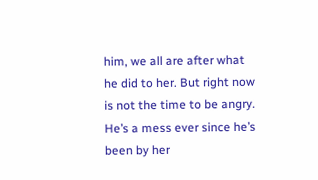him, we all are after what he did to her. But right now is not the time to be angry. He’s a mess ever since he’s been by her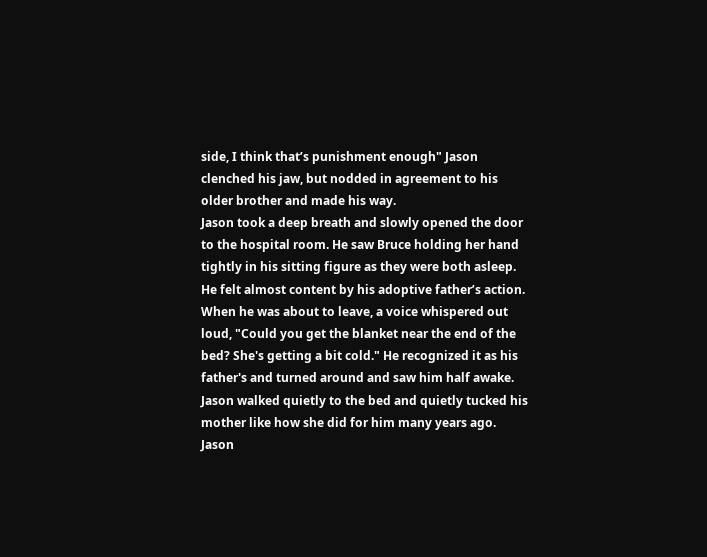side, I think that’s punishment enough" Jason clenched his jaw, but nodded in agreement to his older brother and made his way.
Jason took a deep breath and slowly opened the door to the hospital room. He saw Bruce holding her hand tightly in his sitting figure as they were both asleep. He felt almost content by his adoptive father’s action.
When he was about to leave, a voice whispered out loud, "Could you get the blanket near the end of the bed? She's getting a bit cold." He recognized it as his father's and turned around and saw him half awake. Jason walked quietly to the bed and quietly tucked his mother like how she did for him many years ago. Jason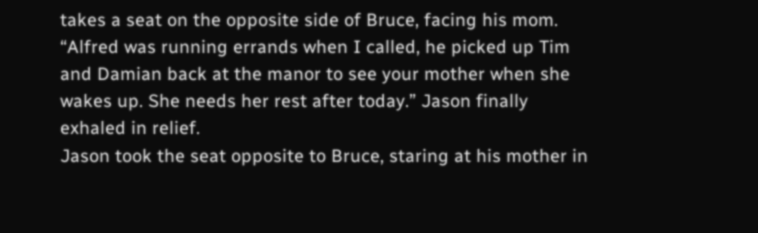takes a seat on the opposite side of Bruce, facing his mom.
“Alfred was running errands when I called, he picked up Tim and Damian back at the manor to see your mother when she wakes up. She needs her rest after today.” Jason finally exhaled in relief.
Jason took the seat opposite to Bruce, staring at his mother in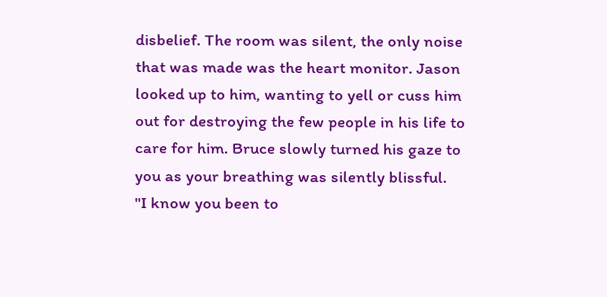disbelief. The room was silent, the only noise that was made was the heart monitor. Jason looked up to him, wanting to yell or cuss him out for destroying the few people in his life to care for him. Bruce slowly turned his gaze to you as your breathing was silently blissful.
"I know you been to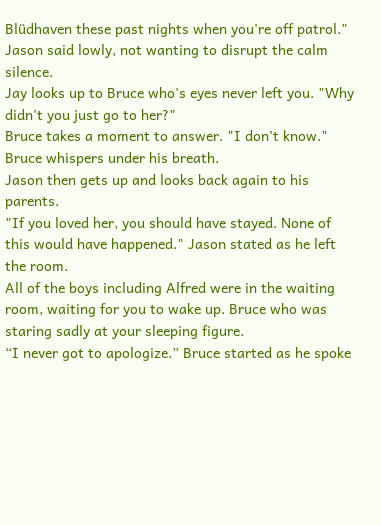Blüdhaven these past nights when you're off patrol." Jason said lowly, not wanting to disrupt the calm silence.
Jay looks up to Bruce who's eyes never left you. "Why didn't you just go to her?"
Bruce takes a moment to answer. "I don't know." Bruce whispers under his breath.
Jason then gets up and looks back again to his parents.
"If you loved her, you should have stayed. None of this would have happened." Jason stated as he left the room.
All of the boys including Alfred were in the waiting room, waiting for you to wake up. Bruce who was staring sadly at your sleeping figure.
“I never got to apologize.” Bruce started as he spoke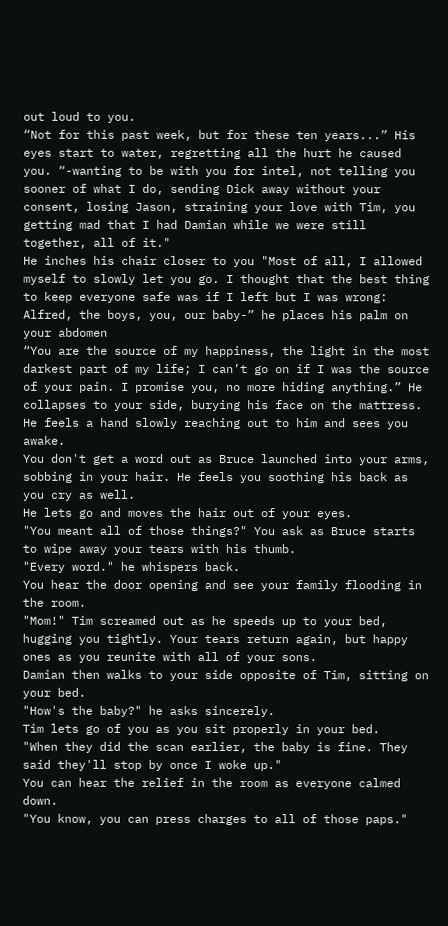out loud to you.
“Not for this past week, but for these ten years...” His eyes start to water, regretting all the hurt he caused you. “-wanting to be with you for intel, not telling you sooner of what I do, sending Dick away without your consent, losing Jason, straining your love with Tim, you getting mad that I had Damian while we were still together, all of it."
He inches his chair closer to you "Most of all, I allowed myself to slowly let you go. I thought that the best thing to keep everyone safe was if I left but I was wrong: Alfred, the boys, you, our baby-” he places his palm on your abdomen
“You are the source of my happiness, the light in the most darkest part of my life; I can’t go on if I was the source of your pain. I promise you, no more hiding anything.” He collapses to your side, burying his face on the mattress. He feels a hand slowly reaching out to him and sees you awake.
You don't get a word out as Bruce launched into your arms, sobbing in your hair. He feels you soothing his back as you cry as well.
He lets go and moves the hair out of your eyes.
"You meant all of those things?" You ask as Bruce starts to wipe away your tears with his thumb.
"Every word." he whispers back.
You hear the door opening and see your family flooding in the room.
"Mom!" Tim screamed out as he speeds up to your bed, hugging you tightly. Your tears return again, but happy ones as you reunite with all of your sons.
Damian then walks to your side opposite of Tim, sitting on your bed.
"How's the baby?" he asks sincerely.
Tim lets go of you as you sit properly in your bed.
"When they did the scan earlier, the baby is fine. They said they'll stop by once I woke up."
You can hear the relief in the room as everyone calmed down.
"You know, you can press charges to all of those paps."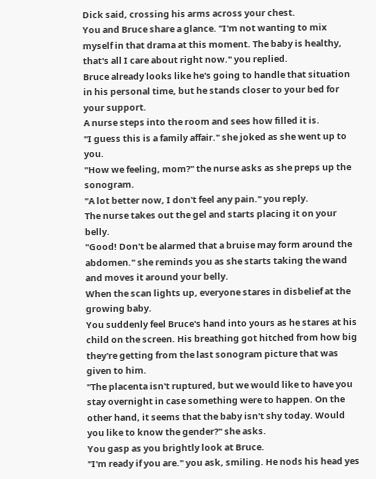Dick said, crossing his arms across your chest.
You and Bruce share a glance. "I'm not wanting to mix myself in that drama at this moment. The baby is healthy, that's all I care about right now." you replied.
Bruce already looks like he's going to handle that situation in his personal time, but he stands closer to your bed for your support.
A nurse steps into the room and sees how filled it is.
"I guess this is a family affair." she joked as she went up to you.
"How we feeling, mom?" the nurse asks as she preps up the sonogram.
"A lot better now, I don't feel any pain." you reply.
The nurse takes out the gel and starts placing it on your belly.
"Good! Don't be alarmed that a bruise may form around the abdomen." she reminds you as she starts taking the wand and moves it around your belly.
When the scan lights up, everyone stares in disbelief at the growing baby.
You suddenly feel Bruce's hand into yours as he stares at his child on the screen. His breathing got hitched from how big they're getting from the last sonogram picture that was given to him.
"The placenta isn't ruptured, but we would like to have you stay overnight in case something were to happen. On the other hand, it seems that the baby isn't shy today. Would you like to know the gender?" she asks.
You gasp as you brightly look at Bruce.
"I'm ready if you are." you ask, smiling. He nods his head yes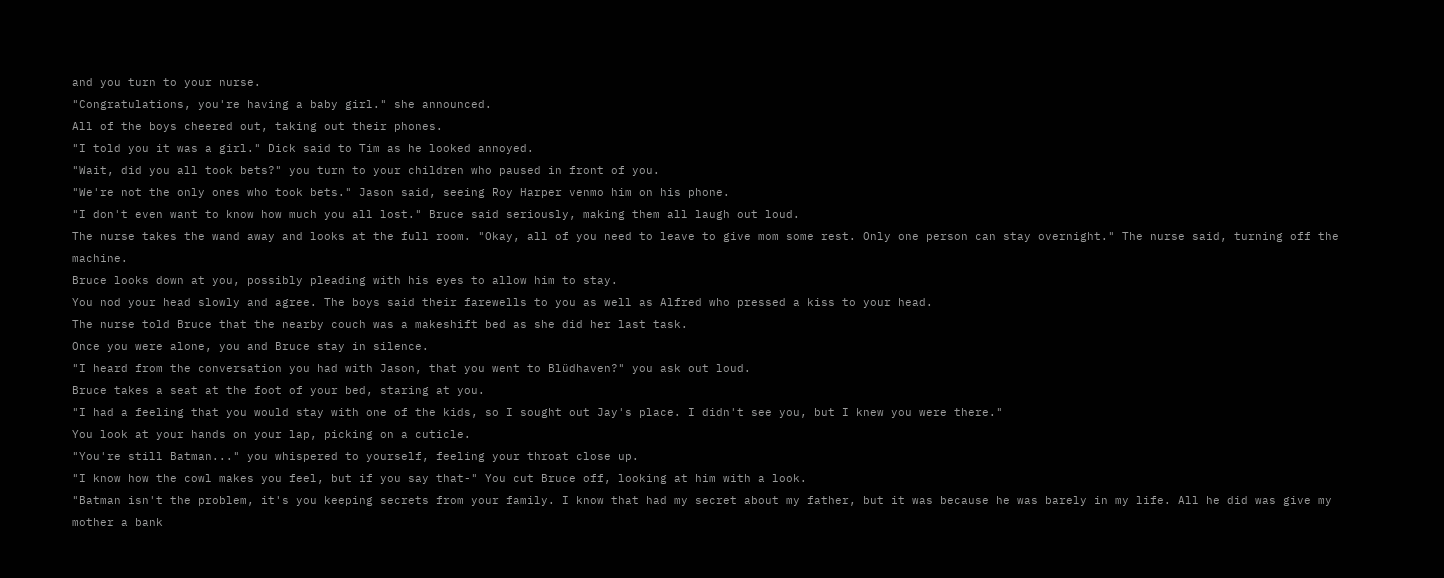and you turn to your nurse.
"Congratulations, you're having a baby girl." she announced.
All of the boys cheered out, taking out their phones.
"I told you it was a girl." Dick said to Tim as he looked annoyed.
"Wait, did you all took bets?" you turn to your children who paused in front of you.
"We're not the only ones who took bets." Jason said, seeing Roy Harper venmo him on his phone.
"I don't even want to know how much you all lost." Bruce said seriously, making them all laugh out loud.
The nurse takes the wand away and looks at the full room. "Okay, all of you need to leave to give mom some rest. Only one person can stay overnight." The nurse said, turning off the machine.
Bruce looks down at you, possibly pleading with his eyes to allow him to stay.
You nod your head slowly and agree. The boys said their farewells to you as well as Alfred who pressed a kiss to your head.
The nurse told Bruce that the nearby couch was a makeshift bed as she did her last task.
Once you were alone, you and Bruce stay in silence.
"I heard from the conversation you had with Jason, that you went to Blüdhaven?" you ask out loud.
Bruce takes a seat at the foot of your bed, staring at you.
"I had a feeling that you would stay with one of the kids, so I sought out Jay's place. I didn't see you, but I knew you were there."
You look at your hands on your lap, picking on a cuticle.
"You're still Batman..." you whispered to yourself, feeling your throat close up.
"I know how the cowl makes you feel, but if you say that-" You cut Bruce off, looking at him with a look.
"Batman isn't the problem, it's you keeping secrets from your family. I know that had my secret about my father, but it was because he was barely in my life. All he did was give my mother a bank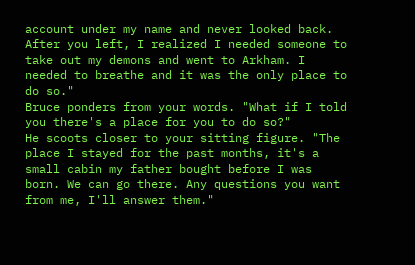account under my name and never looked back. After you left, I realized I needed someone to take out my demons and went to Arkham. I needed to breathe and it was the only place to do so."
Bruce ponders from your words. "What if I told you there's a place for you to do so?"
He scoots closer to your sitting figure. "The place I stayed for the past months, it's a small cabin my father bought before I was born. We can go there. Any questions you want from me, I'll answer them."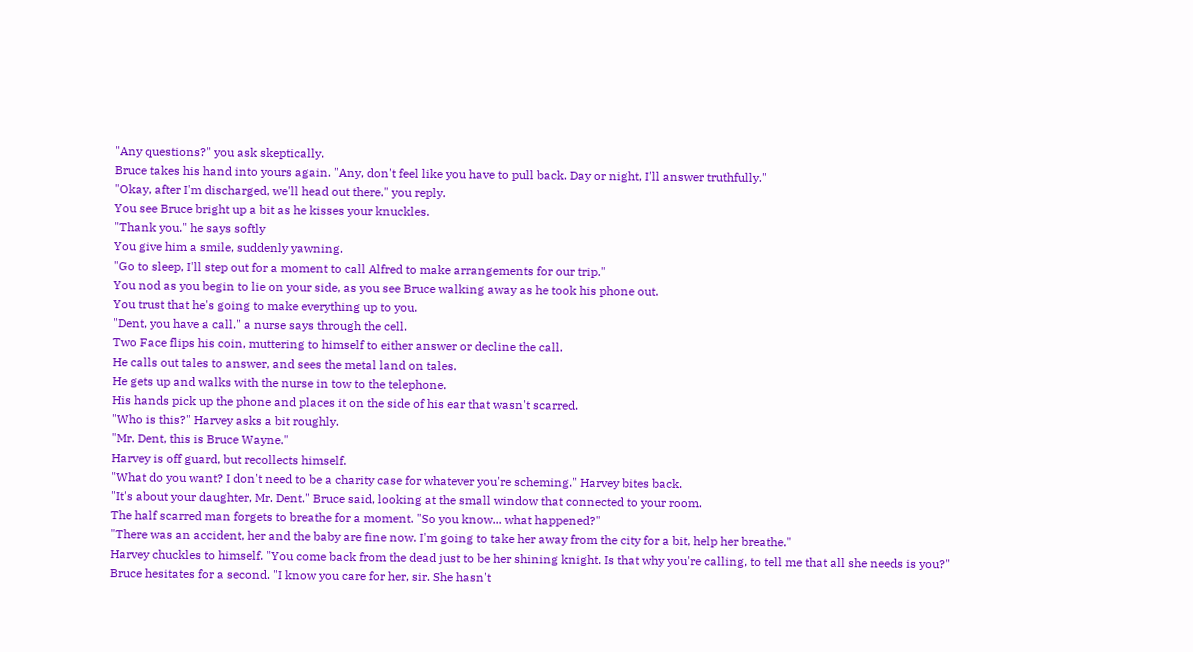"Any questions?" you ask skeptically.
Bruce takes his hand into yours again. "Any, don't feel like you have to pull back. Day or night, I'll answer truthfully."
"Okay, after I'm discharged, we'll head out there." you reply.
You see Bruce bright up a bit as he kisses your knuckles.
"Thank you." he says softly
You give him a smile, suddenly yawning.
"Go to sleep, I'll step out for a moment to call Alfred to make arrangements for our trip."
You nod as you begin to lie on your side, as you see Bruce walking away as he took his phone out.
You trust that he's going to make everything up to you.
"Dent, you have a call." a nurse says through the cell.
Two Face flips his coin, muttering to himself to either answer or decline the call.
He calls out tales to answer, and sees the metal land on tales.
He gets up and walks with the nurse in tow to the telephone.
His hands pick up the phone and places it on the side of his ear that wasn't scarred.
"Who is this?" Harvey asks a bit roughly.
"Mr. Dent, this is Bruce Wayne."
Harvey is off guard, but recollects himself.
"What do you want? I don't need to be a charity case for whatever you're scheming." Harvey bites back.
"It's about your daughter, Mr. Dent." Bruce said, looking at the small window that connected to your room.
The half scarred man forgets to breathe for a moment. "So you know... what happened?"
"There was an accident, her and the baby are fine now. I'm going to take her away from the city for a bit, help her breathe."
Harvey chuckles to himself. "You come back from the dead just to be her shining knight. Is that why you're calling, to tell me that all she needs is you?"
Bruce hesitates for a second. "I know you care for her, sir. She hasn't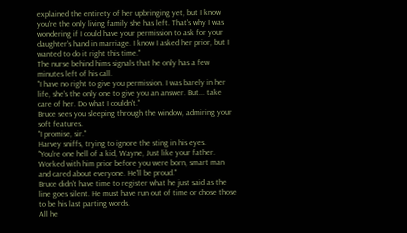explained the entirety of her upbringing yet, but I know you're the only living family she has left. That's why I was wondering if I could have your permission to ask for your daughter's hand in marriage. I know I asked her prior, but I wanted to do it right this time."
The nurse behind hims signals that he only has a few minutes left of his call.
"I have no right to give you permission. I was barely in her life, she's the only one to give you an answer. But... take care of her. Do what I couldn't."
Bruce sees you sleeping through the window, admiring your soft features.
"I promise, sir."
Harvey sniffs, trying to ignore the sting in his eyes.
"You're one hell of a kid, Wayne, Just like your father. Worked with him prior before you were born, smart man and cared about everyone. He'll be proud."
Bruce didn't have time to register what he just said as the line goes silent. He must have run out of time or chose those to be his last parting words.
All he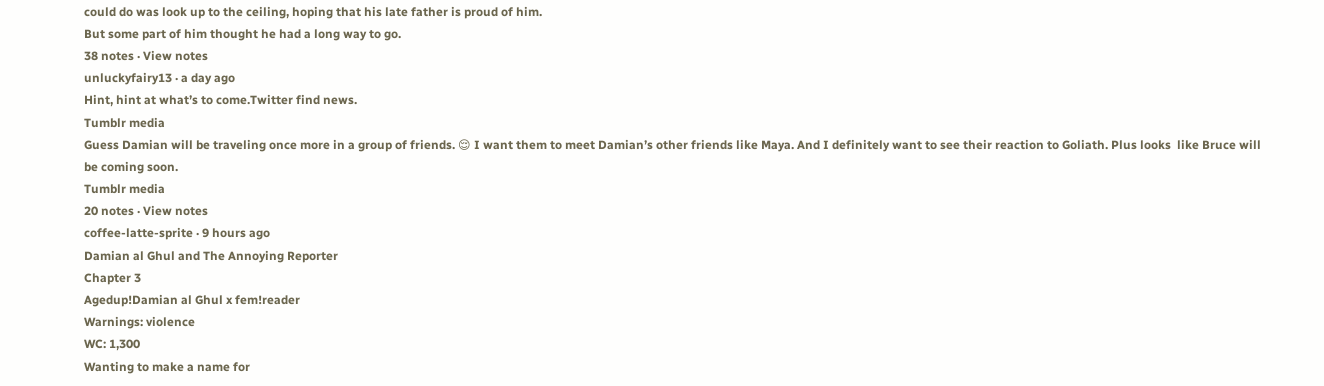could do was look up to the ceiling, hoping that his late father is proud of him.
But some part of him thought he had a long way to go.
38 notes · View notes
unluckyfairy13 · a day ago
Hint, hint at what’s to come.Twitter find news.
Tumblr media
Guess Damian will be traveling once more in a group of friends. 😌 I want them to meet Damian’s other friends like Maya. And I definitely want to see their reaction to Goliath. Plus looks  like Bruce will be coming soon.
Tumblr media
20 notes · View notes
coffee-latte-sprite · 9 hours ago
Damian al Ghul and The Annoying Reporter
Chapter 3
Agedup!Damian al Ghul x fem!reader
Warnings: violence
WC: 1,300
Wanting to make a name for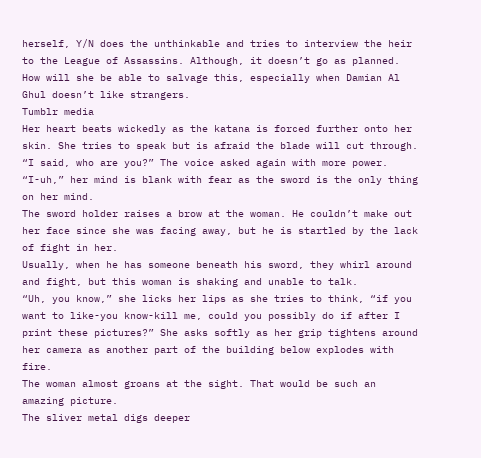herself, Y/N does the unthinkable and tries to interview the heir to the League of Assassins. Although, it doesn’t go as planned. How will she be able to salvage this, especially when Damian Al Ghul doesn’t like strangers.
Tumblr media
Her heart beats wickedly as the katana is forced further onto her skin. She tries to speak but is afraid the blade will cut through.
“I said, who are you?” The voice asked again with more power.
“I-uh,” her mind is blank with fear as the sword is the only thing on her mind.
The sword holder raises a brow at the woman. He couldn’t make out her face since she was facing away, but he is startled by the lack of fight in her.
Usually, when he has someone beneath his sword, they whirl around and fight, but this woman is shaking and unable to talk.
“Uh, you know,” she licks her lips as she tries to think, “if you want to like-you know-kill me, could you possibly do if after I print these pictures?” She asks softly as her grip tightens around her camera as another part of the building below explodes with fire.
The woman almost groans at the sight. That would be such an amazing picture.
The sliver metal digs deeper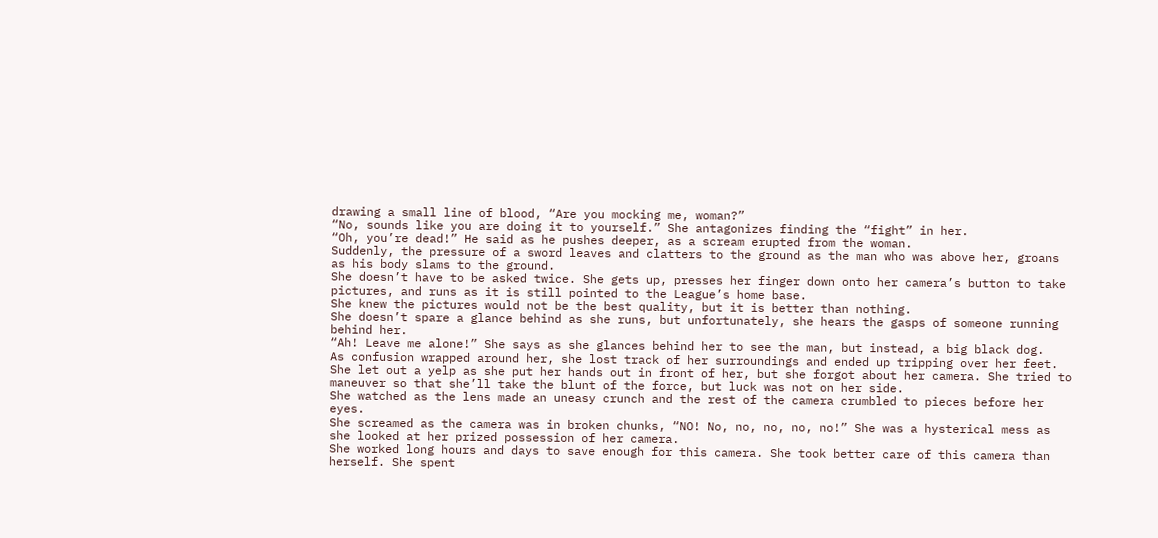drawing a small line of blood, “Are you mocking me, woman?”
“No, sounds like you are doing it to yourself.” She antagonizes finding the “fight” in her.
“Oh, you’re dead!” He said as he pushes deeper, as a scream erupted from the woman.
Suddenly, the pressure of a sword leaves and clatters to the ground as the man who was above her, groans as his body slams to the ground.
She doesn’t have to be asked twice. She gets up, presses her finger down onto her camera’s button to take pictures, and runs as it is still pointed to the League’s home base.
She knew the pictures would not be the best quality, but it is better than nothing.
She doesn’t spare a glance behind as she runs, but unfortunately, she hears the gasps of someone running behind her.
“Ah! Leave me alone!” She says as she glances behind her to see the man, but instead, a big black dog.
As confusion wrapped around her, she lost track of her surroundings and ended up tripping over her feet.
She let out a yelp as she put her hands out in front of her, but she forgot about her camera. She tried to maneuver so that she’ll take the blunt of the force, but luck was not on her side.
She watched as the lens made an uneasy crunch and the rest of the camera crumbled to pieces before her eyes.
She screamed as the camera was in broken chunks, “NO! No, no, no, no, no!” She was a hysterical mess as she looked at her prized possession of her camera.
She worked long hours and days to save enough for this camera. She took better care of this camera than herself. She spent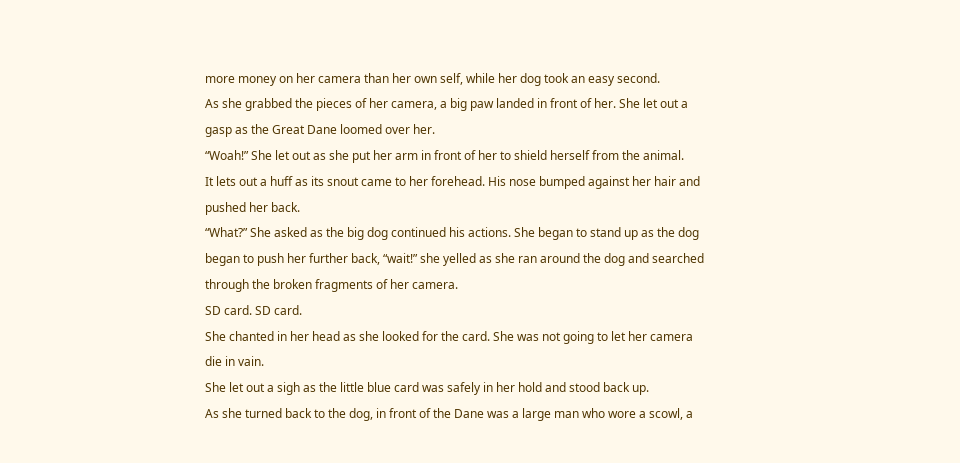more money on her camera than her own self, while her dog took an easy second.
As she grabbed the pieces of her camera, a big paw landed in front of her. She let out a gasp as the Great Dane loomed over her.
“Woah!” She let out as she put her arm in front of her to shield herself from the animal.
It lets out a huff as its snout came to her forehead. His nose bumped against her hair and pushed her back.
“What?” She asked as the big dog continued his actions. She began to stand up as the dog began to push her further back, “wait!” she yelled as she ran around the dog and searched through the broken fragments of her camera.
SD card. SD card.
She chanted in her head as she looked for the card. She was not going to let her camera die in vain.
She let out a sigh as the little blue card was safely in her hold and stood back up.
As she turned back to the dog, in front of the Dane was a large man who wore a scowl, a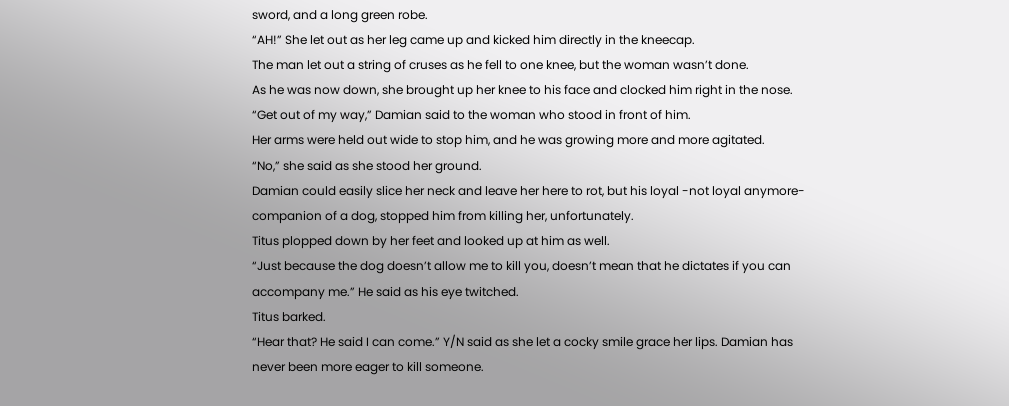sword, and a long green robe.
“AH!” She let out as her leg came up and kicked him directly in the kneecap.
The man let out a string of cruses as he fell to one knee, but the woman wasn’t done.
As he was now down, she brought up her knee to his face and clocked him right in the nose.
“Get out of my way,” Damian said to the woman who stood in front of him.
Her arms were held out wide to stop him, and he was growing more and more agitated.
“No,” she said as she stood her ground.
Damian could easily slice her neck and leave her here to rot, but his loyal -not loyal anymore- companion of a dog, stopped him from killing her, unfortunately.
Titus plopped down by her feet and looked up at him as well.
“Just because the dog doesn’t allow me to kill you, doesn’t mean that he dictates if you can accompany me.” He said as his eye twitched.
Titus barked.
“Hear that? He said I can come.” Y/N said as she let a cocky smile grace her lips. Damian has never been more eager to kill someone.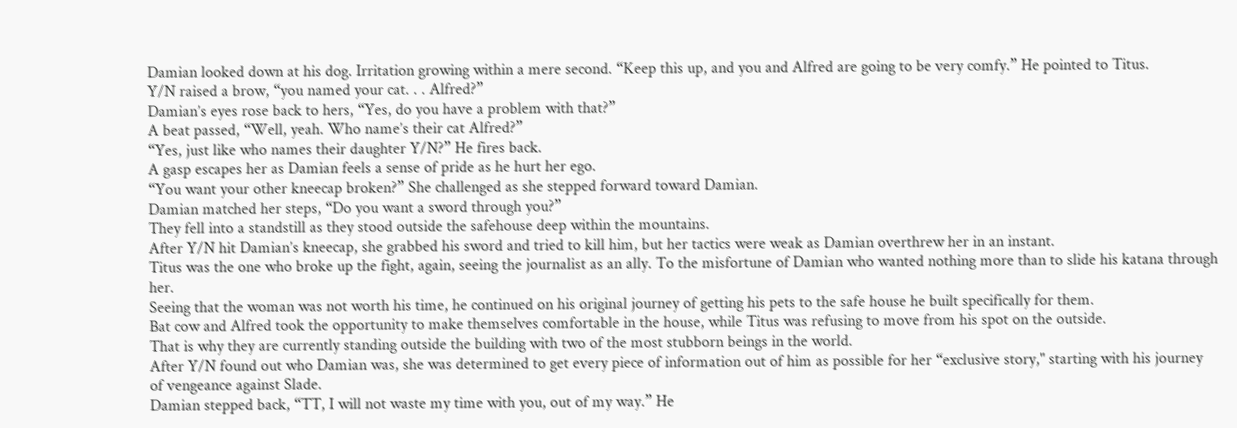Damian looked down at his dog. Irritation growing within a mere second. “Keep this up, and you and Alfred are going to be very comfy.” He pointed to Titus.
Y/N raised a brow, “you named your cat. . . Alfred?”
Damian’s eyes rose back to hers, “Yes, do you have a problem with that?”
A beat passed, “Well, yeah. Who name’s their cat Alfred?”
“Yes, just like who names their daughter Y/N?” He fires back.
A gasp escapes her as Damian feels a sense of pride as he hurt her ego.
“You want your other kneecap broken?” She challenged as she stepped forward toward Damian.
Damian matched her steps, “Do you want a sword through you?”
They fell into a standstill as they stood outside the safehouse deep within the mountains.
After Y/N hit Damian’s kneecap, she grabbed his sword and tried to kill him, but her tactics were weak as Damian overthrew her in an instant.
Titus was the one who broke up the fight, again, seeing the journalist as an ally. To the misfortune of Damian who wanted nothing more than to slide his katana through her.
Seeing that the woman was not worth his time, he continued on his original journey of getting his pets to the safe house he built specifically for them.
Bat cow and Alfred took the opportunity to make themselves comfortable in the house, while Titus was refusing to move from his spot on the outside.
That is why they are currently standing outside the building with two of the most stubborn beings in the world.
After Y/N found out who Damian was, she was determined to get every piece of information out of him as possible for her “exclusive story," starting with his journey of vengeance against Slade.
Damian stepped back, “TT, I will not waste my time with you, out of my way.” He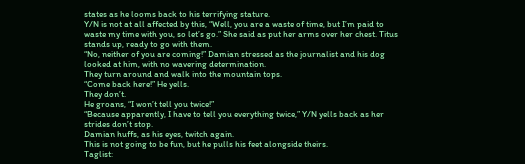states as he looms back to his terrifying stature.
Y/N is not at all affected by this, “Well, you are a waste of time, but I’m paid to waste my time with you, so let’s go.” She said as put her arms over her chest. Titus stands up, ready to go with them.
“No, neither of you are coming!” Damian stressed as the journalist and his dog looked at him, with no wavering determination.
They turn around and walk into the mountain tops.
“Come back here!” He yells.
They don’t.
He groans, “I won’t tell you twice!”
“Because apparently, I have to tell you everything twice,” Y/N yells back as her strides don’t stop.
Damian huffs, as his eyes, twitch again.
This is not going to be fun, but he pulls his feet alongside theirs.
Taglist: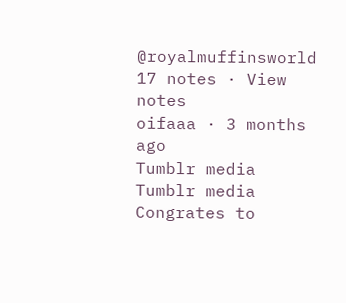@royalmuffinsworld
17 notes · View notes
oifaaa · 3 months ago
Tumblr media
Tumblr media
Congrates to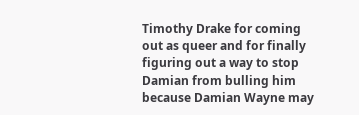Timothy Drake for coming out as queer and for finally figuring out a way to stop Damian from bulling him because Damian Wayne may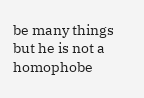be many things but he is not a homophobe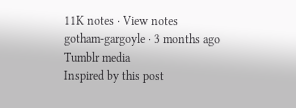11K notes · View notes
gotham-gargoyle · 3 months ago
Tumblr media
Inspired by this post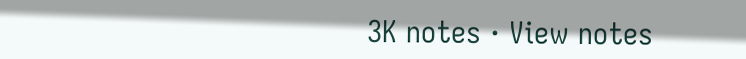3K notes · View notes